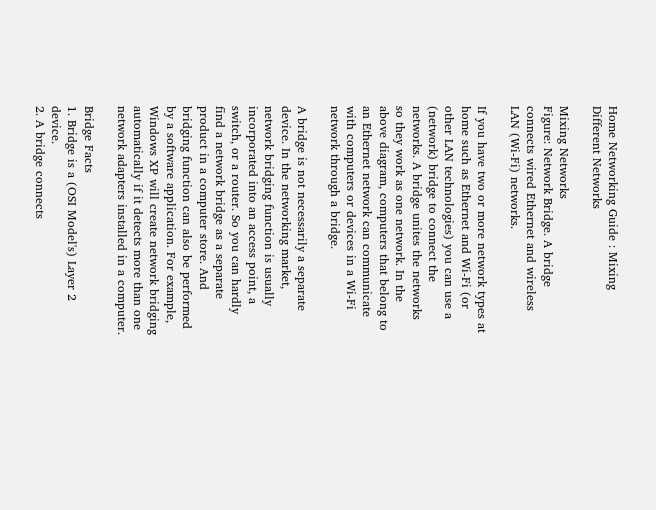Home Networking Guide : Mixing Different Networks

Mixing Networks
Figure: Network Bridge. A bridge connects wired Ethernet and wireless LAN (Wi-Fi) networks.

If you have two or more network types at home such as Ethernet and Wi-Fi (or other LAN technologies) you can use a (network) bridge to connect the networks. A bridge unites the networks so they work as one network. In the above diagram, computers that belong to an Ethernet network can communicate with computers or devices in a Wi-Fi network through a bridge.

A bridge is not necessarily a separate device. In the networking market, network bridging function is usually incorporated into an access point, a switch, or a router. So you can hardly find a network bridge as a separate product in a computer store. And bridging function can also be performed by a software application. For example, Windows XP will create network bridging automatically if it detects more than one network adapters installed in a computer.

Bridge Facts
1. Bridge is a (OSI Model's) Layer 2 device.
2. A bridge connects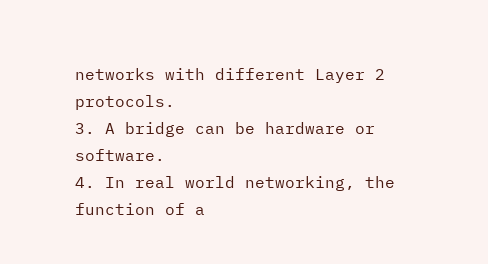networks with different Layer 2 protocols.
3. A bridge can be hardware or software.
4. In real world networking, the function of a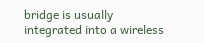bridge is usually integrated into a wireless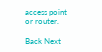access point or router.

Back Next